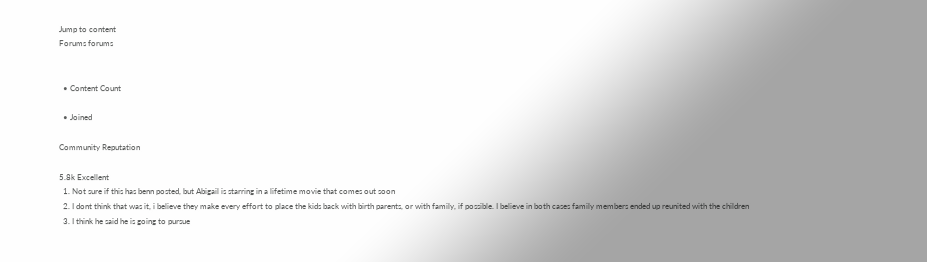Jump to content
Forums forums


  • Content Count

  • Joined

Community Reputation

5.8k Excellent
  1. Not sure if this has benn posted, but Abigail is starring in a lifetime movie that comes out soon
  2. I dont think that was it, i believe they make every effort to place the kids back with birth parents, or with family, if possible. I believe in both cases family members ended up reunited with the children
  3. I think he said he is going to pursue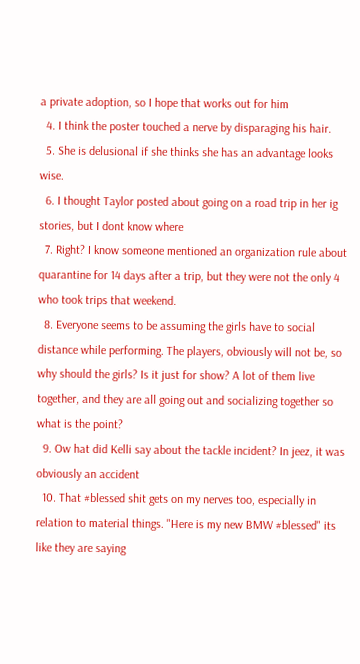a private adoption, so I hope that works out for him
  4. I think the poster touched a nerve by disparaging his hair.
  5. She is delusional if she thinks she has an advantage looks wise.
  6. I thought Taylor posted about going on a road trip in her ig stories, but I dont know where
  7. Right? I know someone mentioned an organization rule about quarantine for 14 days after a trip, but they were not the only 4 who took trips that weekend.
  8. Everyone seems to be assuming the girls have to social distance while performing. The players, obviously will not be, so why should the girls? Is it just for show? A lot of them live together, and they are all going out and socializing together so what is the point?
  9. Ow hat did Kelli say about the tackle incident? In jeez, it was obviously an accident
  10. That #blessed shit gets on my nerves too, especially in relation to material things. "Here is my new BMW #blessed" its like they are saying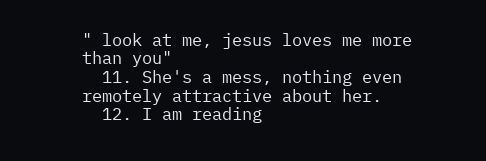" look at me, jesus loves me more than you"
  11. She's a mess, nothing even remotely attractive about her.
  12. I am reading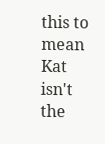this to mean Kat isn't the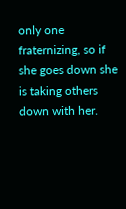only one fraternizing, so if she goes down she is taking others down with her.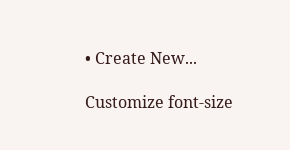• Create New...

Customize font-size